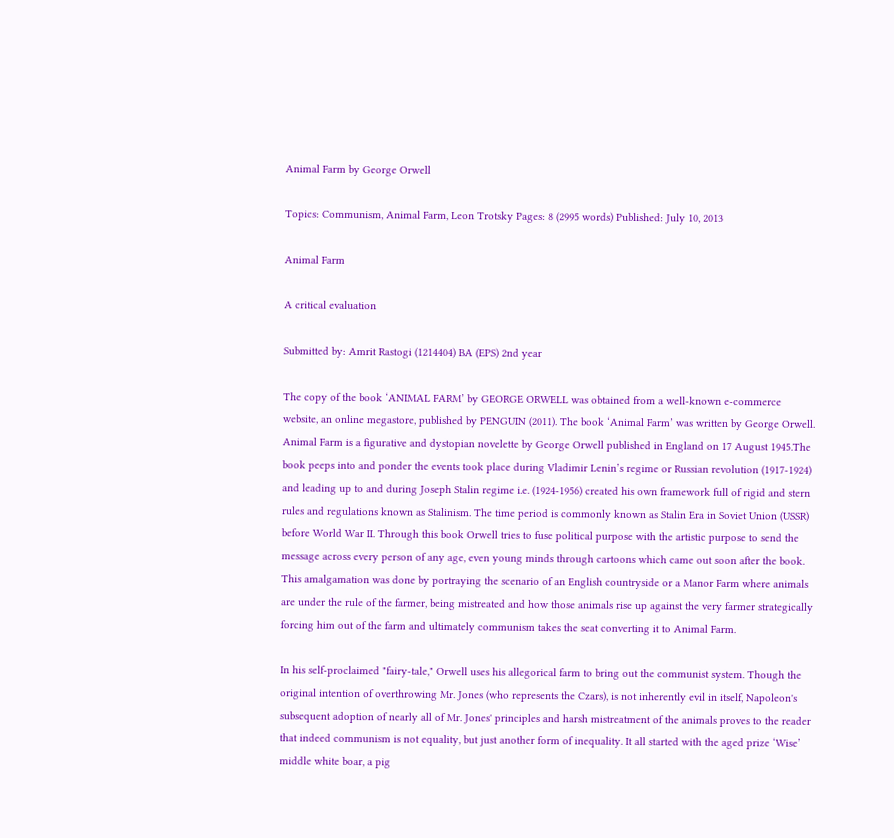Animal Farm by George Orwell

Topics: Communism, Animal Farm, Leon Trotsky Pages: 8 (2995 words) Published: July 10, 2013

Animal Farm

A critical evaluation

Submitted by: Amrit Rastogi (1214404) BA (EPS) 2nd year

The copy of the book ‘ANIMAL FARM’ by GEORGE ORWELL was obtained from a well-known e-commerce website, an online megastore, published by PENGUIN (2011). The book ‘Animal Farm’ was written by George Orwell. Animal Farm is a figurative and dystopian novelette by George Orwell published in England on 17 August 1945.The book peeps into and ponder the events took place during Vladimir Lenin’s regime or Russian revolution (1917-1924) and leading up to and during Joseph Stalin regime i.e. (1924-1956) created his own framework full of rigid and stern rules and regulations known as Stalinism. The time period is commonly known as Stalin Era in Soviet Union (USSR) before World War II. Through this book Orwell tries to fuse political purpose with the artistic purpose to send the message across every person of any age, even young minds through cartoons which came out soon after the book. This amalgamation was done by portraying the scenario of an English countryside or a Manor Farm where animals are under the rule of the farmer, being mistreated and how those animals rise up against the very farmer strategically forcing him out of the farm and ultimately communism takes the seat converting it to Animal Farm.

In his self-proclaimed "fairy-tale," Orwell uses his allegorical farm to bring out the communist system. Though the original intention of overthrowing Mr. Jones (who represents the Czars), is not inherently evil in itself, Napoleon's subsequent adoption of nearly all of Mr. Jones' principles and harsh mistreatment of the animals proves to the reader that indeed communism is not equality, but just another form of inequality. It all started with the aged prize ‘Wise’ middle white boar, a pig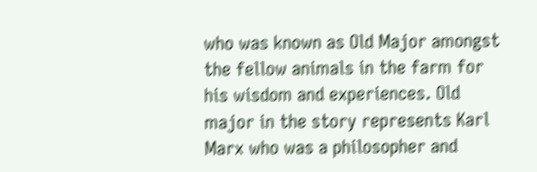who was known as Old Major amongst the fellow animals in the farm for his wisdom and experiences. Old major in the story represents Karl Marx who was a philosopher and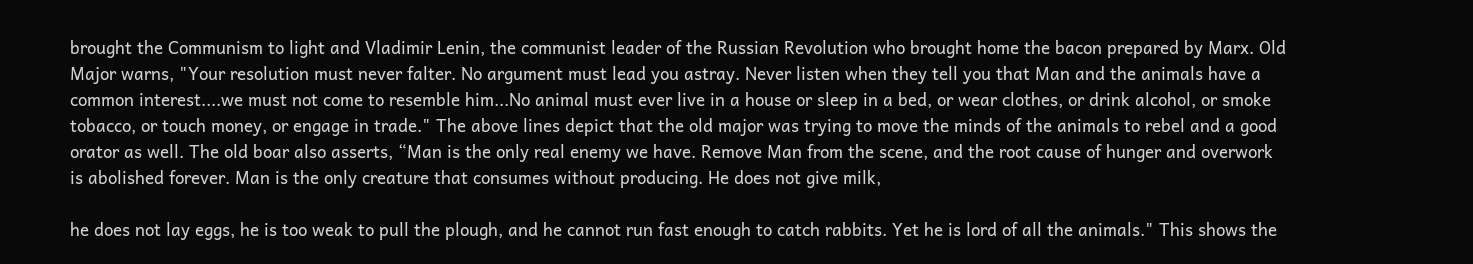brought the Communism to light and Vladimir Lenin, the communist leader of the Russian Revolution who brought home the bacon prepared by Marx. Old Major warns, "Your resolution must never falter. No argument must lead you astray. Never listen when they tell you that Man and the animals have a common interest....we must not come to resemble him...No animal must ever live in a house or sleep in a bed, or wear clothes, or drink alcohol, or smoke tobacco, or touch money, or engage in trade." The above lines depict that the old major was trying to move the minds of the animals to rebel and a good orator as well. The old boar also asserts, “Man is the only real enemy we have. Remove Man from the scene, and the root cause of hunger and overwork is abolished forever. Man is the only creature that consumes without producing. He does not give milk,

he does not lay eggs, he is too weak to pull the plough, and he cannot run fast enough to catch rabbits. Yet he is lord of all the animals." This shows the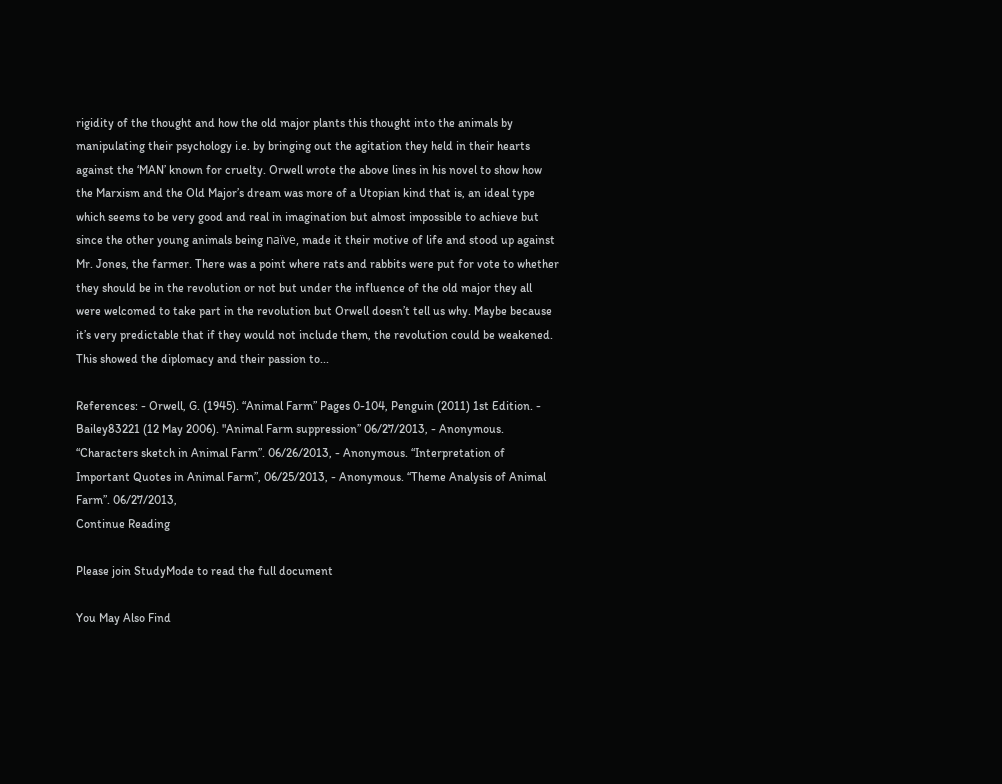rigidity of the thought and how the old major plants this thought into the animals by manipulating their psychology i.e. by bringing out the agitation they held in their hearts against the ‘MAN’ known for cruelty. Orwell wrote the above lines in his novel to show how the Marxism and the Old Major’s dream was more of a Utopian kind that is, an ideal type which seems to be very good and real in imagination but almost impossible to achieve but since the other young animals being naïve, made it their motive of life and stood up against Mr. Jones, the farmer. There was a point where rats and rabbits were put for vote to whether they should be in the revolution or not but under the influence of the old major they all were welcomed to take part in the revolution but Orwell doesn’t tell us why. Maybe because it’s very predictable that if they would not include them, the revolution could be weakened. This showed the diplomacy and their passion to...

References: - Orwell, G. (1945). “Animal Farm” Pages 0-104, Penguin (2011) 1st Edition. - Bailey83221 (12 May 2006). "Animal Farm suppression” 06/27/2013, - Anonymous. “Characters sketch in Animal Farm”. 06/26/2013, - Anonymous. “Interpretation of Important Quotes in Animal Farm”, 06/25/2013, - Anonymous. “Theme Analysis of Animal Farm”. 06/27/2013,
Continue Reading

Please join StudyMode to read the full document

You May Also Find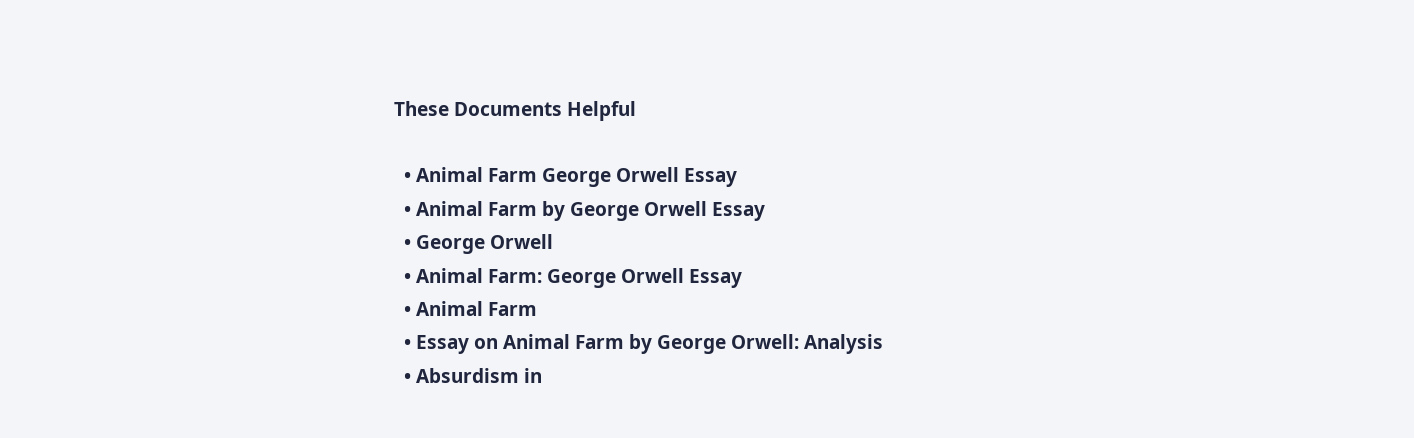These Documents Helpful

  • Animal Farm George Orwell Essay
  • Animal Farm by George Orwell Essay
  • George Orwell
  • Animal Farm: George Orwell Essay
  • Animal Farm
  • Essay on Animal Farm by George Orwell: Analysis
  • Absurdism in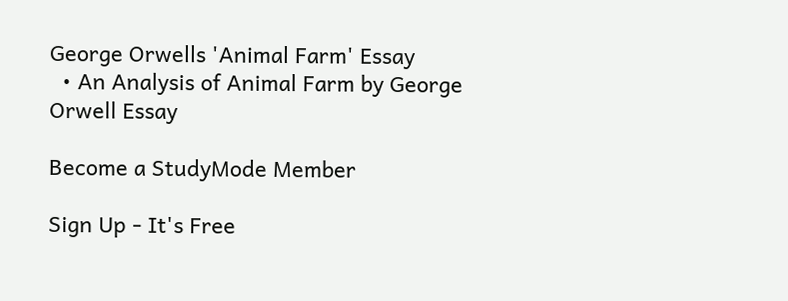George Orwells 'Animal Farm' Essay
  • An Analysis of Animal Farm by George Orwell Essay

Become a StudyMode Member

Sign Up - It's Free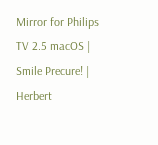Mirror for Philips TV 2.5 macOS | Smile Precure! | Herbert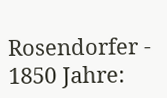Rosendorfer - 1850 Jahre: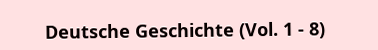Deutsche Geschichte (Vol. 1 - 8)